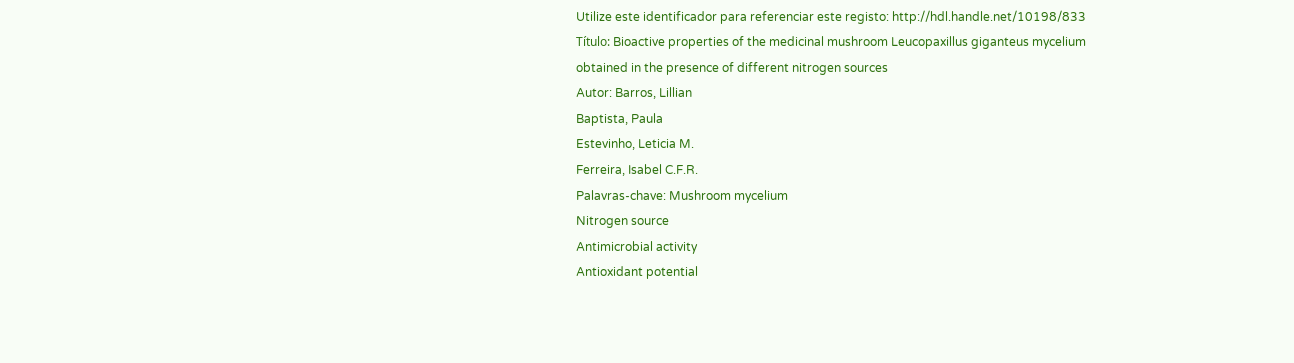Utilize este identificador para referenciar este registo: http://hdl.handle.net/10198/833
Título: Bioactive properties of the medicinal mushroom Leucopaxillus giganteus mycelium obtained in the presence of different nitrogen sources
Autor: Barros, Lillian
Baptista, Paula
Estevinho, Leticia M.
Ferreira, Isabel C.F.R.
Palavras-chave: Mushroom mycelium
Nitrogen source
Antimicrobial activity
Antioxidant potential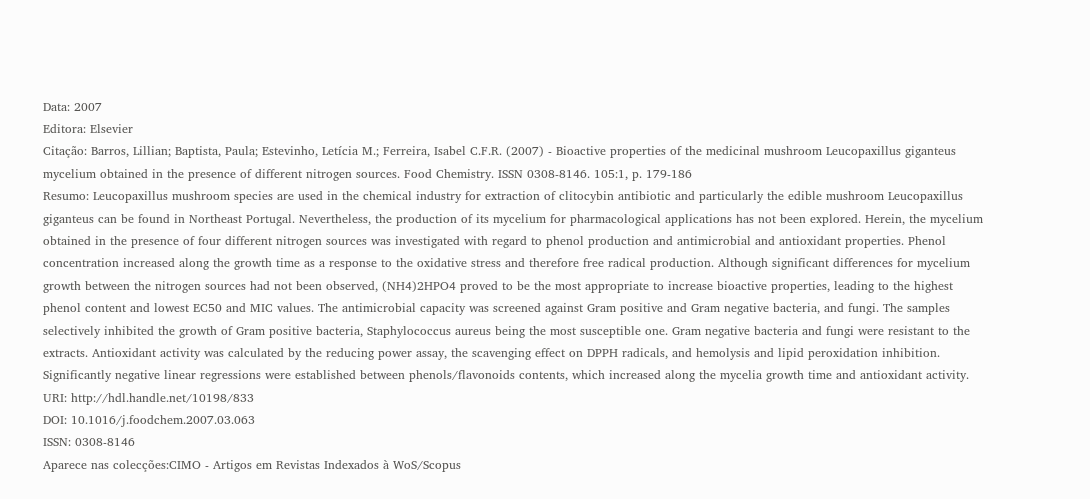Data: 2007
Editora: Elsevier
Citação: Barros, Lillian; Baptista, Paula; Estevinho, Letícia M.; Ferreira, Isabel C.F.R. (2007) - Bioactive properties of the medicinal mushroom Leucopaxillus giganteus mycelium obtained in the presence of different nitrogen sources. Food Chemistry. ISSN 0308-8146. 105:1, p. 179-186
Resumo: Leucopaxillus mushroom species are used in the chemical industry for extraction of clitocybin antibiotic and particularly the edible mushroom Leucopaxillus giganteus can be found in Northeast Portugal. Nevertheless, the production of its mycelium for pharmacological applications has not been explored. Herein, the mycelium obtained in the presence of four different nitrogen sources was investigated with regard to phenol production and antimicrobial and antioxidant properties. Phenol concentration increased along the growth time as a response to the oxidative stress and therefore free radical production. Although significant differences for mycelium growth between the nitrogen sources had not been observed, (NH4)2HPO4 proved to be the most appropriate to increase bioactive properties, leading to the highest phenol content and lowest EC50 and MIC values. The antimicrobial capacity was screened against Gram positive and Gram negative bacteria, and fungi. The samples selectively inhibited the growth of Gram positive bacteria, Staphylococcus aureus being the most susceptible one. Gram negative bacteria and fungi were resistant to the extracts. Antioxidant activity was calculated by the reducing power assay, the scavenging effect on DPPH radicals, and hemolysis and lipid peroxidation inhibition. Significantly negative linear regressions were established between phenols/flavonoids contents, which increased along the mycelia growth time and antioxidant activity.
URI: http://hdl.handle.net/10198/833
DOI: 10.1016/j.foodchem.2007.03.063
ISSN: 0308-8146
Aparece nas colecções:CIMO - Artigos em Revistas Indexados à WoS/Scopus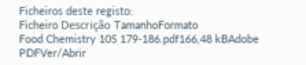Ficheiros deste registo:
Ficheiro Descrição TamanhoFormato
Food Chemistry 105 179-186.pdf166,48 kBAdobe PDFVer/Abrir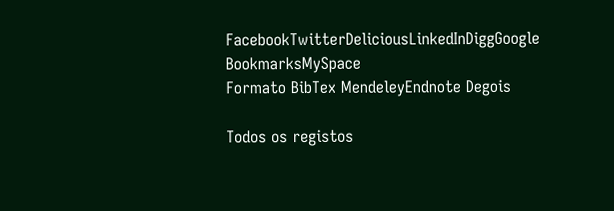FacebookTwitterDeliciousLinkedInDiggGoogle BookmarksMySpace
Formato BibTex MendeleyEndnote Degois

Todos os registos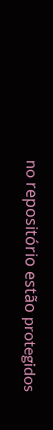no repositório estão protegidos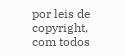por leis de copyright, com todos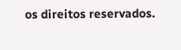os direitos reservados.